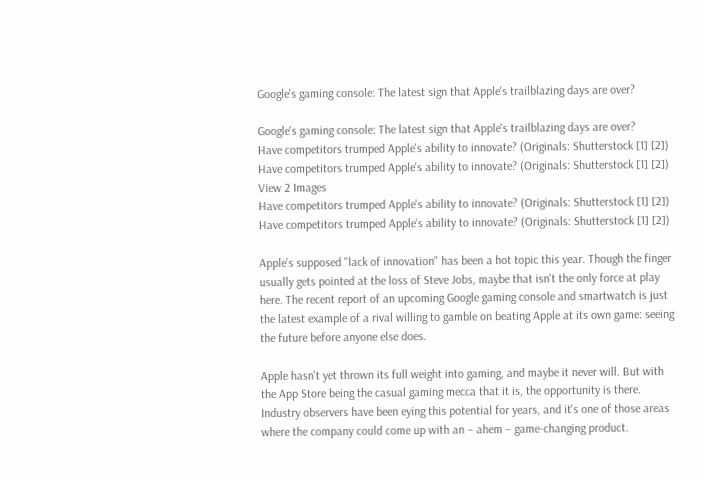Google's gaming console: The latest sign that Apple's trailblazing days are over?

Google's gaming console: The latest sign that Apple's trailblazing days are over?
Have competitors trumped Apple's ability to innovate? (Originals: Shutterstock [1] [2])
Have competitors trumped Apple's ability to innovate? (Originals: Shutterstock [1] [2])
View 2 Images
Have competitors trumped Apple's ability to innovate? (Originals: Shutterstock [1] [2])
Have competitors trumped Apple's ability to innovate? (Originals: Shutterstock [1] [2])

Apple's supposed "lack of innovation" has been a hot topic this year. Though the finger usually gets pointed at the loss of Steve Jobs, maybe that isn't the only force at play here. The recent report of an upcoming Google gaming console and smartwatch is just the latest example of a rival willing to gamble on beating Apple at its own game: seeing the future before anyone else does.

Apple hasn't yet thrown its full weight into gaming, and maybe it never will. But with the App Store being the casual gaming mecca that it is, the opportunity is there. Industry observers have been eying this potential for years, and it's one of those areas where the company could come up with an – ahem – game-changing product.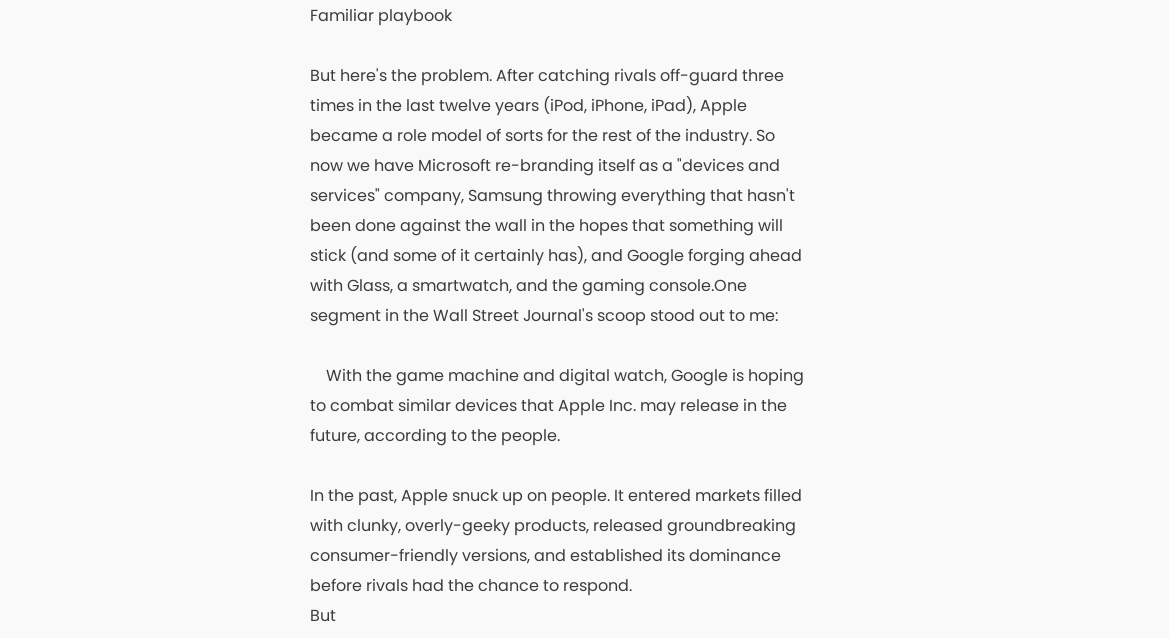Familiar playbook

But here's the problem. After catching rivals off-guard three times in the last twelve years (iPod, iPhone, iPad), Apple became a role model of sorts for the rest of the industry. So now we have Microsoft re-branding itself as a "devices and services" company, Samsung throwing everything that hasn't been done against the wall in the hopes that something will stick (and some of it certainly has), and Google forging ahead with Glass, a smartwatch, and the gaming console.One segment in the Wall Street Journal's scoop stood out to me:

    With the game machine and digital watch, Google is hoping to combat similar devices that Apple Inc. may release in the future, according to the people.

In the past, Apple snuck up on people. It entered markets filled with clunky, overly-geeky products, released groundbreaking consumer-friendly versions, and established its dominance before rivals had the chance to respond.
But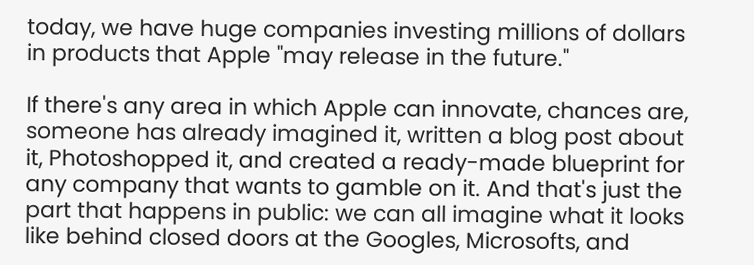today, we have huge companies investing millions of dollars in products that Apple "may release in the future."

If there's any area in which Apple can innovate, chances are, someone has already imagined it, written a blog post about it, Photoshopped it, and created a ready-made blueprint for any company that wants to gamble on it. And that's just the part that happens in public: we can all imagine what it looks like behind closed doors at the Googles, Microsofts, and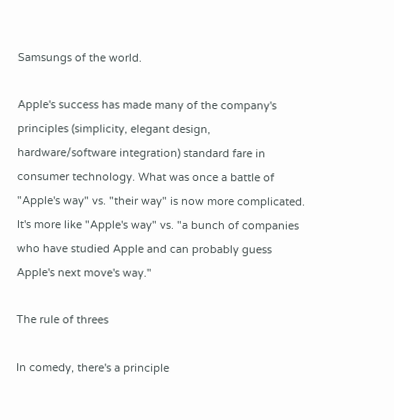Samsungs of the world.

Apple's success has made many of the company's principles (simplicity, elegant design, hardware/software integration) standard fare in consumer technology. What was once a battle of "Apple's way" vs. "their way" is now more complicated. It's more like "Apple's way" vs. "a bunch of companies who have studied Apple and can probably guess Apple's next move's way."

The rule of threes

In comedy, there's a principle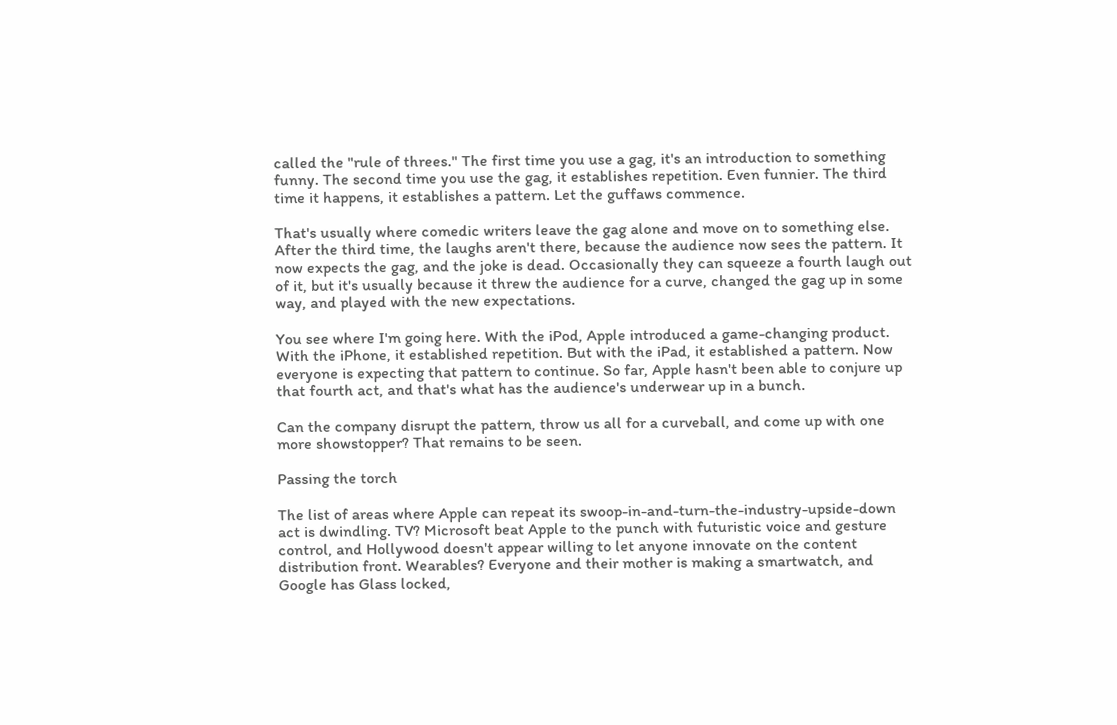called the "rule of threes." The first time you use a gag, it's an introduction to something funny. The second time you use the gag, it establishes repetition. Even funnier. The third time it happens, it establishes a pattern. Let the guffaws commence.

That's usually where comedic writers leave the gag alone and move on to something else. After the third time, the laughs aren't there, because the audience now sees the pattern. It now expects the gag, and the joke is dead. Occasionally they can squeeze a fourth laugh out of it, but it's usually because it threw the audience for a curve, changed the gag up in some way, and played with the new expectations.

You see where I'm going here. With the iPod, Apple introduced a game-changing product. With the iPhone, it established repetition. But with the iPad, it established a pattern. Now everyone is expecting that pattern to continue. So far, Apple hasn't been able to conjure up that fourth act, and that's what has the audience's underwear up in a bunch.

Can the company disrupt the pattern, throw us all for a curveball, and come up with one more showstopper? That remains to be seen.

Passing the torch

The list of areas where Apple can repeat its swoop-in-and-turn-the-industry-upside-down act is dwindling. TV? Microsoft beat Apple to the punch with futuristic voice and gesture control, and Hollywood doesn't appear willing to let anyone innovate on the content distribution front. Wearables? Everyone and their mother is making a smartwatch, and Google has Glass locked,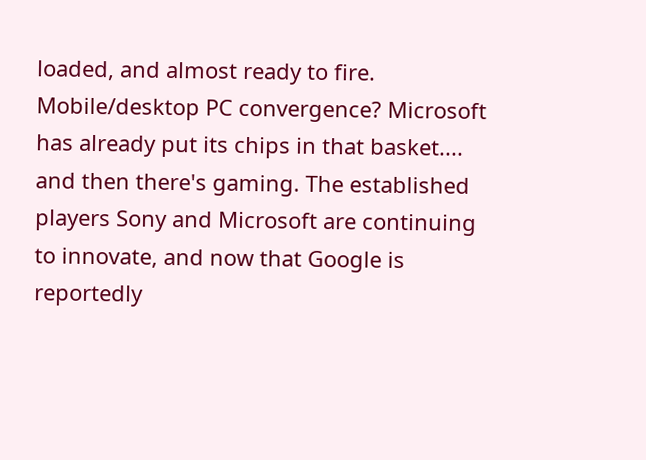loaded, and almost ready to fire. Mobile/desktop PC convergence? Microsoft has already put its chips in that basket.... and then there's gaming. The established players Sony and Microsoft are continuing to innovate, and now that Google is reportedly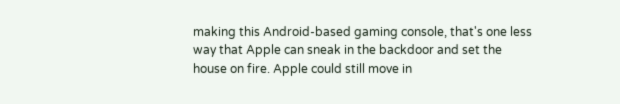making this Android-based gaming console, that's one less way that Apple can sneak in the backdoor and set the house on fire. Apple could still move in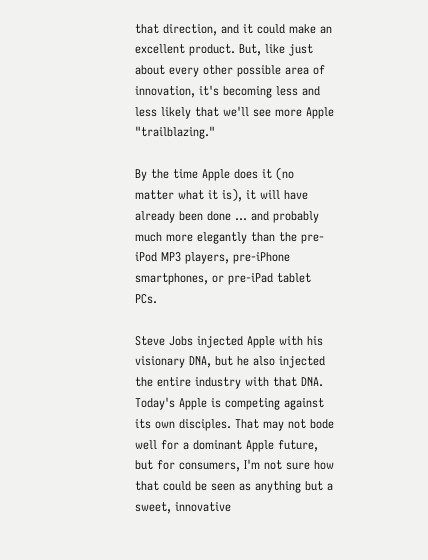that direction, and it could make an excellent product. But, like just about every other possible area of innovation, it's becoming less and less likely that we'll see more Apple "trailblazing."

By the time Apple does it (no matter what it is), it will have already been done ... and probably much more elegantly than the pre-iPod MP3 players, pre-iPhone smartphones, or pre-iPad tablet PCs.

Steve Jobs injected Apple with his visionary DNA, but he also injected the entire industry with that DNA. Today's Apple is competing against its own disciples. That may not bode well for a dominant Apple future, but for consumers, I'm not sure how that could be seen as anything but a sweet, innovative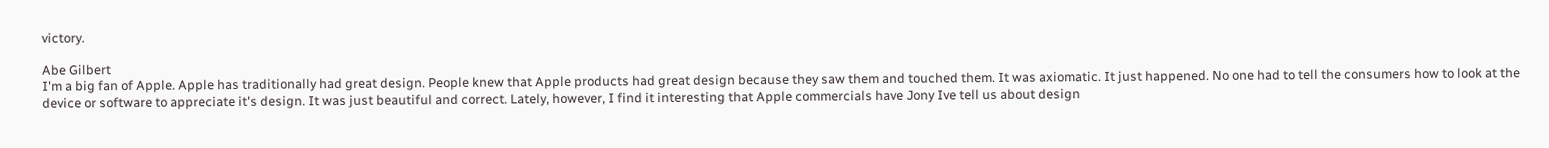victory.

Abe Gilbert
I'm a big fan of Apple. Apple has traditionally had great design. People knew that Apple products had great design because they saw them and touched them. It was axiomatic. It just happened. No one had to tell the consumers how to look at the device or software to appreciate it's design. It was just beautiful and correct. Lately, however, I find it interesting that Apple commercials have Jony Ive tell us about design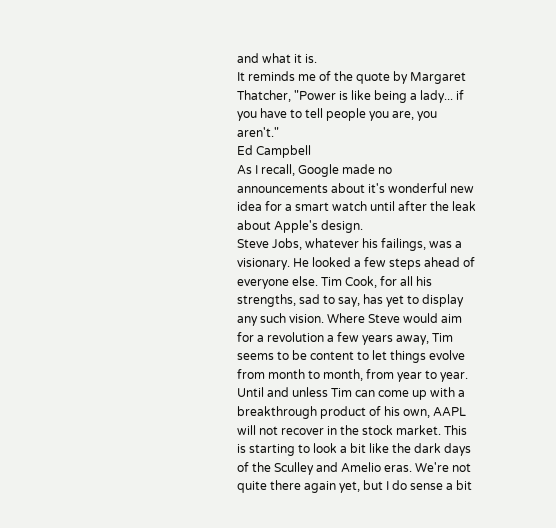and what it is.
It reminds me of the quote by Margaret Thatcher, "Power is like being a lady... if you have to tell people you are, you aren't."
Ed Campbell
As I recall, Google made no announcements about it's wonderful new idea for a smart watch until after the leak about Apple's design.
Steve Jobs, whatever his failings, was a visionary. He looked a few steps ahead of everyone else. Tim Cook, for all his strengths, sad to say, has yet to display any such vision. Where Steve would aim for a revolution a few years away, Tim seems to be content to let things evolve from month to month, from year to year. Until and unless Tim can come up with a breakthrough product of his own, AAPL will not recover in the stock market. This is starting to look a bit like the dark days of the Sculley and Amelio eras. We're not quite there again yet, but I do sense a bit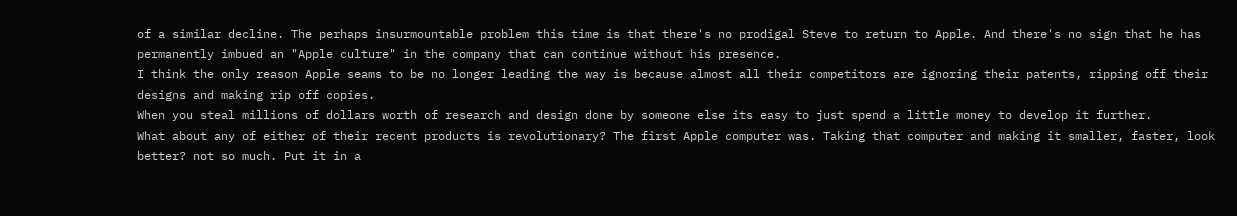of a similar decline. The perhaps insurmountable problem this time is that there's no prodigal Steve to return to Apple. And there's no sign that he has permanently imbued an "Apple culture" in the company that can continue without his presence.
I think the only reason Apple seams to be no longer leading the way is because almost all their competitors are ignoring their patents, ripping off their designs and making rip off copies.
When you steal millions of dollars worth of research and design done by someone else its easy to just spend a little money to develop it further.
What about any of either of their recent products is revolutionary? The first Apple computer was. Taking that computer and making it smaller, faster, look better? not so much. Put it in a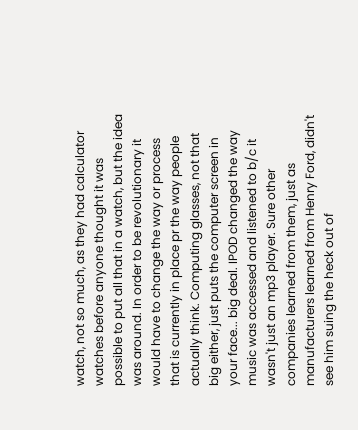watch, not so much, as they had calculator watches before anyone thought it was possible to put all that in a watch, but the idea was around. In order to be revolutionary it would have to change the way or process that is currently in place pr the way people actually think. Computing glasses, not that big either, just puts the computer screen in your face... big deal. IPOD changed the way music was accessed and listened to b/c it wasn't just an mp3 player. Sure other companies learned from them, just as manufacturers learned from Henry Ford, didn't see him suing the heck out of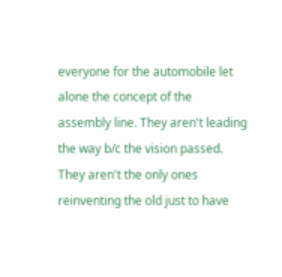everyone for the automobile let alone the concept of the assembly line. They aren't leading the way b/c the vision passed. They aren't the only ones reinventing the old just to have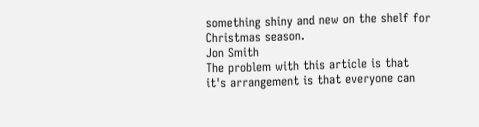something shiny and new on the shelf for Christmas season.
Jon Smith
The problem with this article is that it's arrangement is that everyone can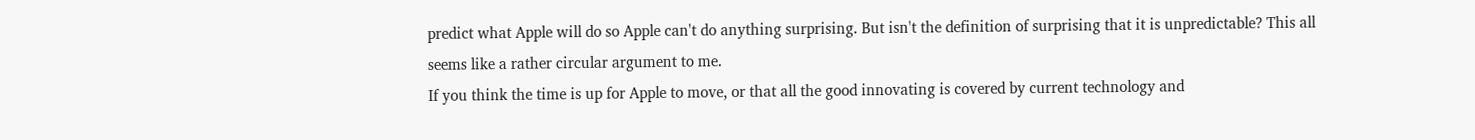predict what Apple will do so Apple can't do anything surprising. But isn't the definition of surprising that it is unpredictable? This all seems like a rather circular argument to me.
If you think the time is up for Apple to move, or that all the good innovating is covered by current technology and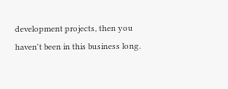development projects, then you haven't been in this business long.